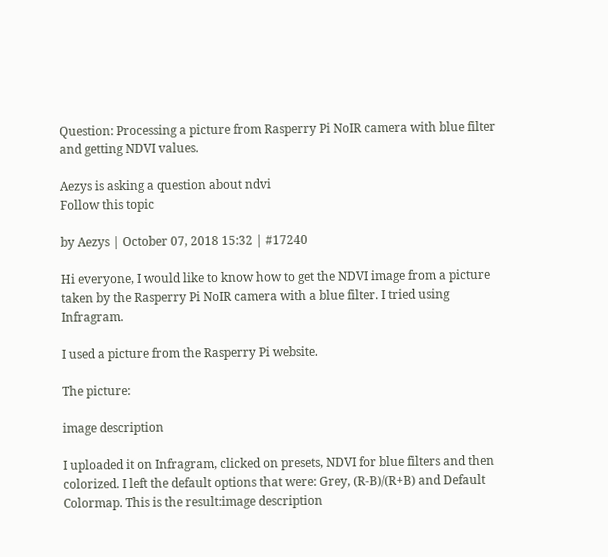Question: Processing a picture from Rasperry Pi NoIR camera with blue filter and getting NDVI values.

Aezys is asking a question about ndvi
Follow this topic

by Aezys | October 07, 2018 15:32 | #17240

Hi everyone, I would like to know how to get the NDVI image from a picture taken by the Rasperry Pi NoIR camera with a blue filter. I tried using Infragram.

I used a picture from the Rasperry Pi website.

The picture:

image description

I uploaded it on Infragram, clicked on presets, NDVI for blue filters and then colorized. I left the default options that were: Grey, (R-B)/(R+B) and Default Colormap. This is the result:image description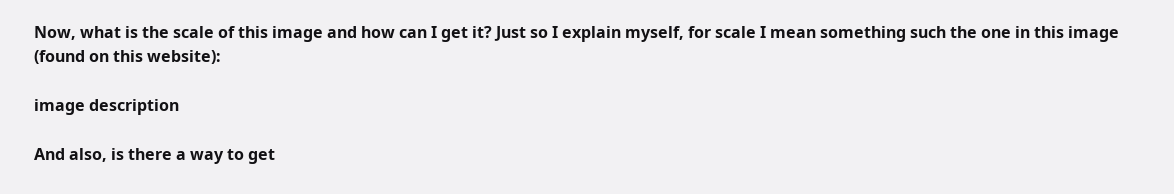Now, what is the scale of this image and how can I get it? Just so I explain myself, for scale I mean something such the one in this image (found on this website):

image description

And also, is there a way to get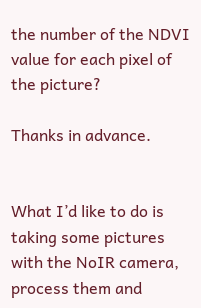the number of the NDVI value for each pixel of the picture?

Thanks in advance.


What I’d like to do is taking some pictures with the NoIR camera, process them and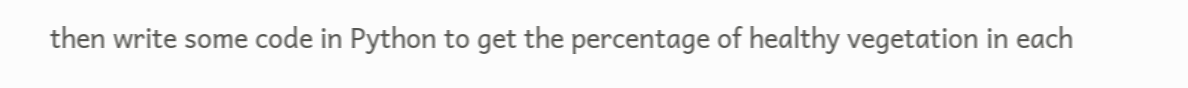then write some code in Python to get the percentage of healthy vegetation in each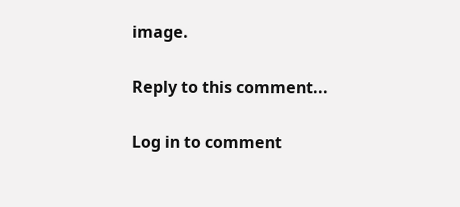image.

Reply to this comment...

Log in to comment